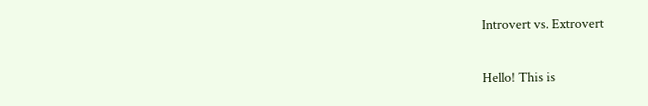Introvert vs. Extrovert

Hello! This is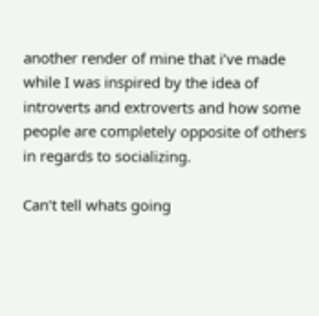another render of mine that i’ve made while I was inspired by the idea of introverts and extroverts and how some people are completely opposite of others in regards to socializing.

Can’t tell whats going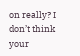on really? I don’t think your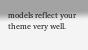models reflect your theme very well.